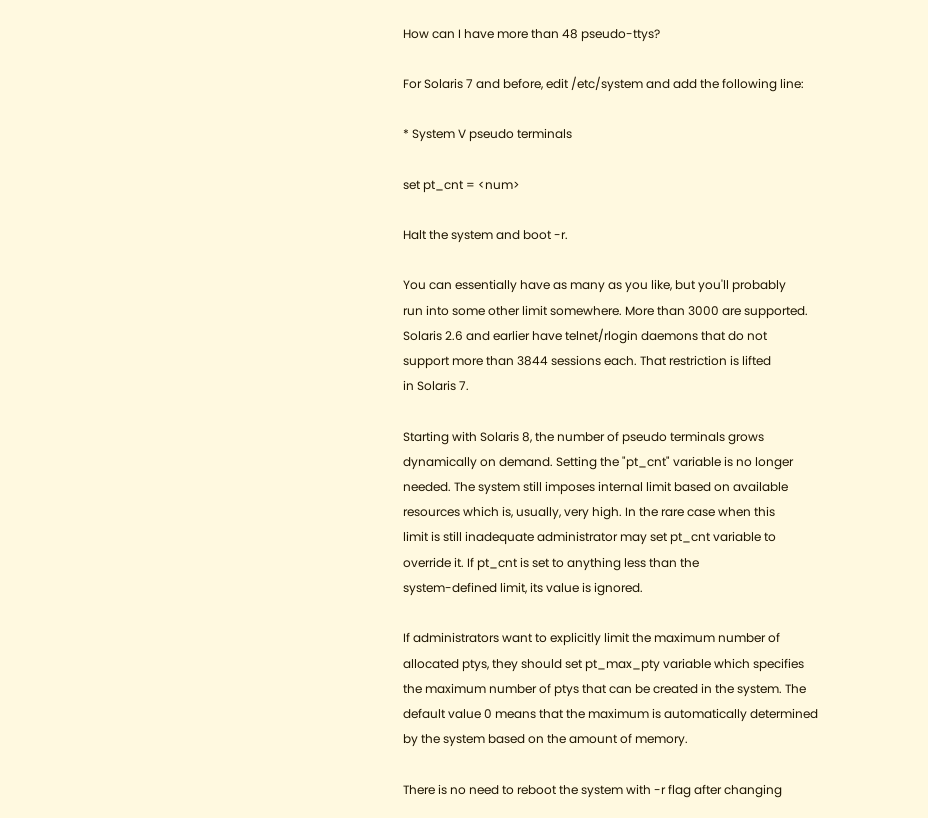How can I have more than 48 pseudo-ttys?

For Solaris 7 and before, edit /etc/system and add the following line:

* System V pseudo terminals

set pt_cnt = <num>

Halt the system and boot -r.

You can essentially have as many as you like, but you'll probably
run into some other limit somewhere. More than 3000 are supported.
Solaris 2.6 and earlier have telnet/rlogin daemons that do not
support more than 3844 sessions each. That restriction is lifted
in Solaris 7.

Starting with Solaris 8, the number of pseudo terminals grows
dynamically on demand. Setting the "pt_cnt" variable is no longer
needed. The system still imposes internal limit based on available
resources which is, usually, very high. In the rare case when this
limit is still inadequate administrator may set pt_cnt variable to
override it. If pt_cnt is set to anything less than the
system-defined limit, its value is ignored.

If administrators want to explicitly limit the maximum number of
allocated ptys, they should set pt_max_pty variable which specifies
the maximum number of ptys that can be created in the system. The
default value 0 means that the maximum is automatically determined
by the system based on the amount of memory.

There is no need to reboot the system with -r flag after changing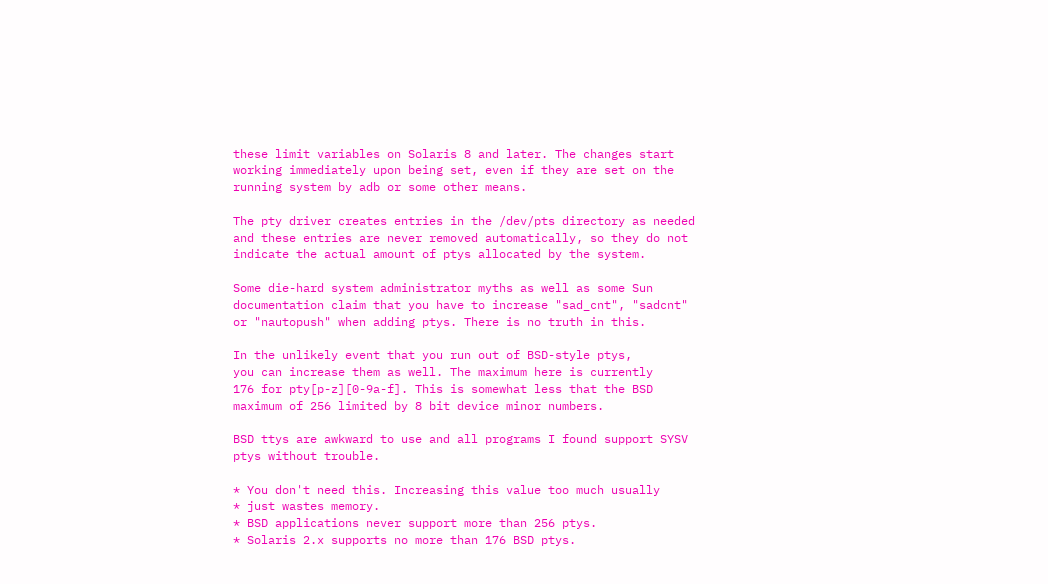these limit variables on Solaris 8 and later. The changes start
working immediately upon being set, even if they are set on the
running system by adb or some other means.

The pty driver creates entries in the /dev/pts directory as needed
and these entries are never removed automatically, so they do not
indicate the actual amount of ptys allocated by the system.

Some die-hard system administrator myths as well as some Sun
documentation claim that you have to increase "sad_cnt", "sadcnt"
or "nautopush" when adding ptys. There is no truth in this.

In the unlikely event that you run out of BSD-style ptys,
you can increase them as well. The maximum here is currently
176 for pty[p-z][0-9a-f]. This is somewhat less that the BSD
maximum of 256 limited by 8 bit device minor numbers.

BSD ttys are awkward to use and all programs I found support SYSV
ptys without trouble.

* You don't need this. Increasing this value too much usually
* just wastes memory.
* BSD applications never support more than 256 ptys.
* Solaris 2.x supports no more than 176 BSD ptys.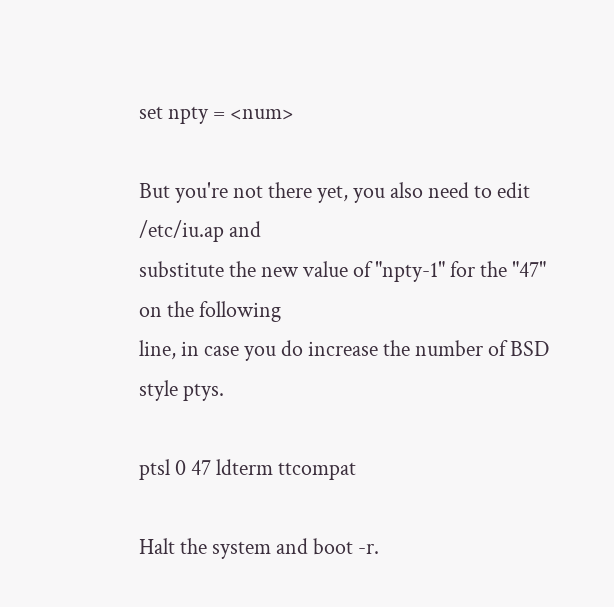set npty = <num>

But you're not there yet, you also need to edit /etc/iu.ap and
substitute the new value of "npty-1" for the "47" on the following
line, in case you do increase the number of BSD style ptys.

ptsl 0 47 ldterm ttcompat

Halt the system and boot -r.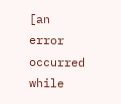[an error occurred while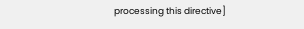processing this directive]